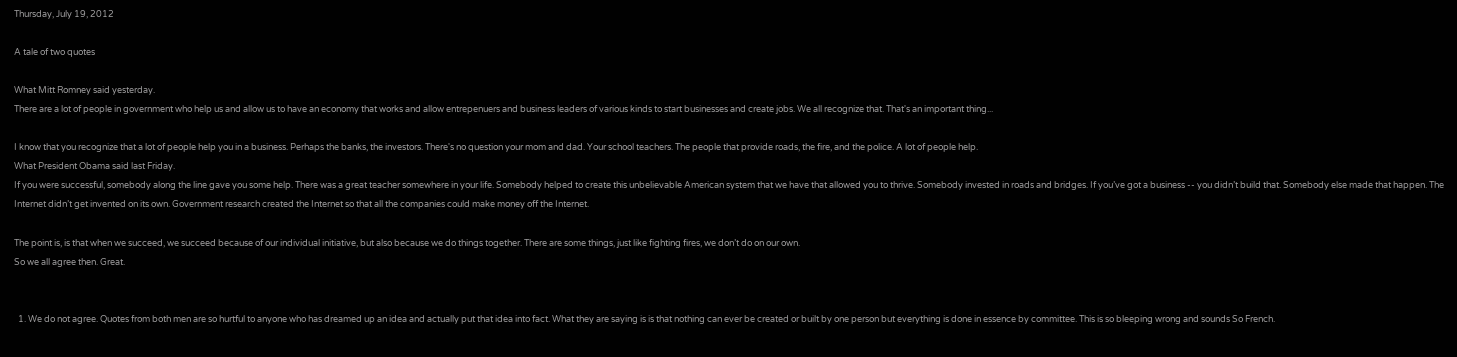Thursday, July 19, 2012

A tale of two quotes

What Mitt Romney said yesterday.
There are a lot of people in government who help us and allow us to have an economy that works and allow entrepenuers and business leaders of various kinds to start businesses and create jobs. We all recognize that. That's an important thing...

I know that you recognize that a lot of people help you in a business. Perhaps the banks, the investors. There's no question your mom and dad. Your school teachers. The people that provide roads, the fire, and the police. A lot of people help.
What President Obama said last Friday.
If you were successful, somebody along the line gave you some help. There was a great teacher somewhere in your life. Somebody helped to create this unbelievable American system that we have that allowed you to thrive. Somebody invested in roads and bridges. If you’ve got a business -- you didn’t build that. Somebody else made that happen. The Internet didn’t get invented on its own. Government research created the Internet so that all the companies could make money off the Internet.

The point is, is that when we succeed, we succeed because of our individual initiative, but also because we do things together. There are some things, just like fighting fires, we don’t do on our own.
So we all agree then. Great.


  1. We do not agree. Quotes from both men are so hurtful to anyone who has dreamed up an idea and actually put that idea into fact. What they are saying is is that nothing can ever be created or built by one person but everything is done in essence by committee. This is so bleeping wrong and sounds So French.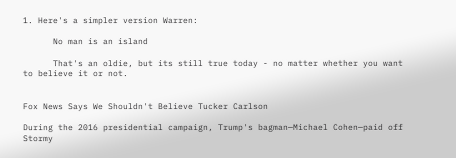1. Here's a simpler version Warren:

      No man is an island

      That's an oldie, but its still true today - no matter whether you want to believe it or not.


Fox News Says We Shouldn't Believe Tucker Carlson

During the 2016 presidential campaign, Trump's bagman—Michael Cohen—paid off Stormy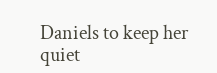Daniels to keep her quiet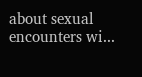about sexual encounters wi...